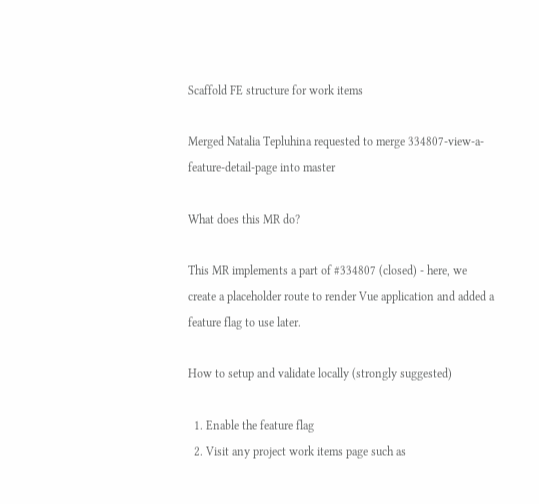Scaffold FE structure for work items

Merged Natalia Tepluhina requested to merge 334807-view-a-feature-detail-page into master

What does this MR do?

This MR implements a part of #334807 (closed) - here, we create a placeholder route to render Vue application and added a feature flag to use later.

How to setup and validate locally (strongly suggested)

  1. Enable the feature flag
  2. Visit any project work items page such as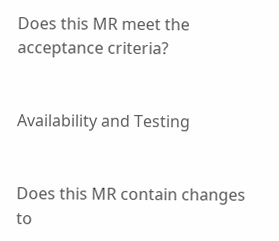Does this MR meet the acceptance criteria?


Availability and Testing


Does this MR contain changes to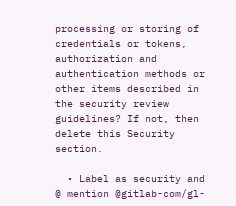processing or storing of credentials or tokens, authorization and authentication methods or other items described in the security review guidelines? If not, then delete this Security section.

  • Label as security and @ mention @gitlab-com/gl-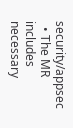security/appsec
  • The MR includes necessary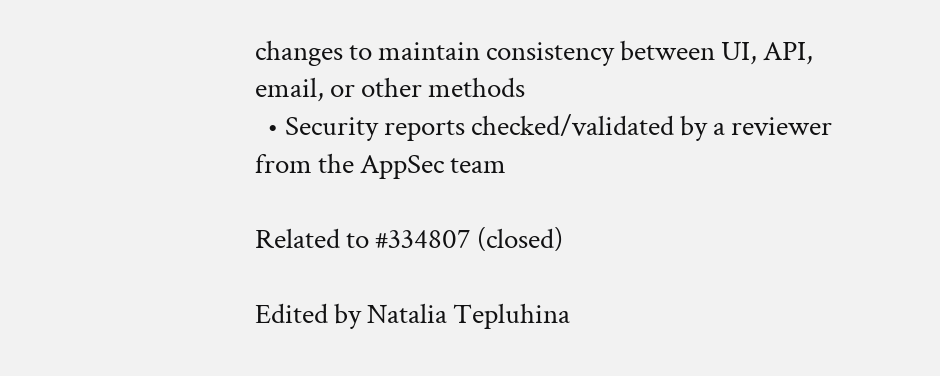changes to maintain consistency between UI, API, email, or other methods
  • Security reports checked/validated by a reviewer from the AppSec team

Related to #334807 (closed)

Edited by Natalia Tepluhina